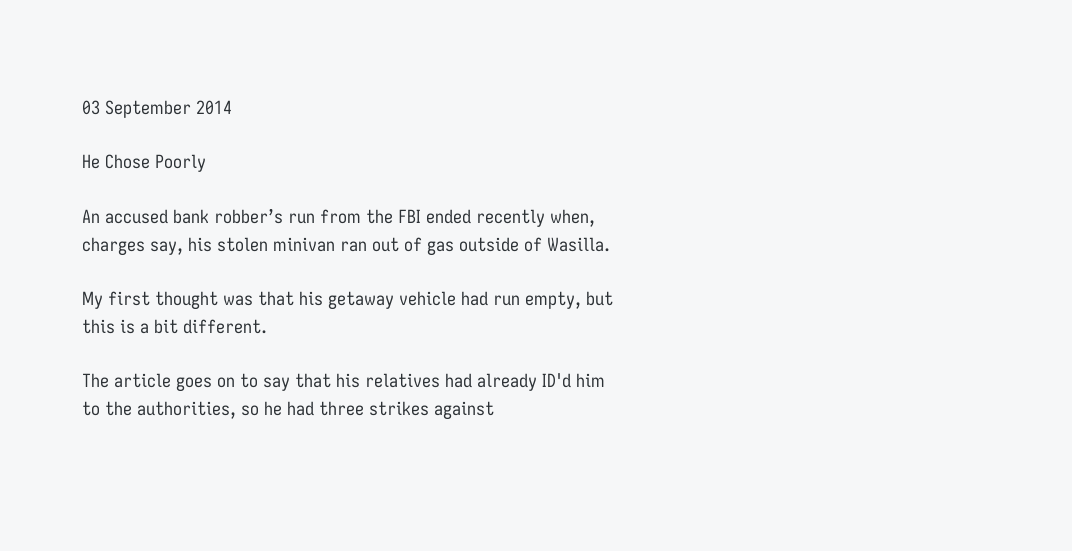03 September 2014

He Chose Poorly

An accused bank robber’s run from the FBI ended recently when, charges say, his stolen minivan ran out of gas outside of Wasilla.

My first thought was that his getaway vehicle had run empty, but this is a bit different.

The article goes on to say that his relatives had already ID'd him to the authorities, so he had three strikes against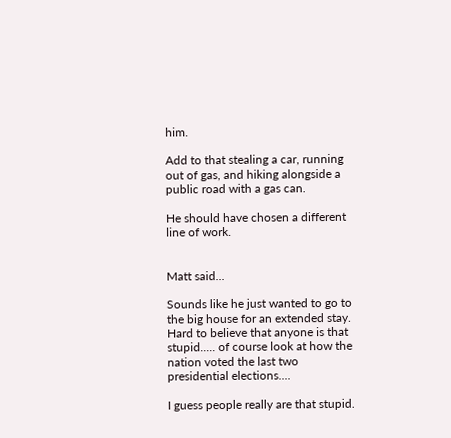him.

Add to that stealing a car, running out of gas, and hiking alongside a public road with a gas can.

He should have chosen a different line of work.


Matt said...

Sounds like he just wanted to go to the big house for an extended stay. Hard to believe that anyone is that stupid..... of course look at how the nation voted the last two presidential elections....

I guess people really are that stupid.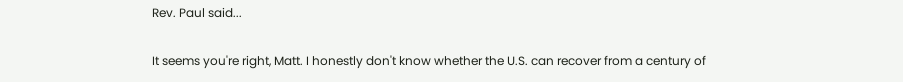Rev. Paul said...

It seems you're right, Matt. I honestly don't know whether the U.S. can recover from a century of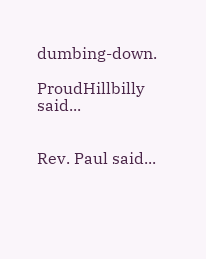dumbing-down.

ProudHillbilly said...


Rev. Paul said...